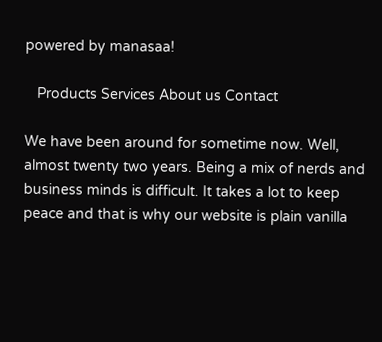powered by manasaa!

   Products Services About us Contact

We have been around for sometime now. Well, almost twenty two years. Being a mix of nerds and business minds is difficult. It takes a lot to keep peace and that is why our website is plain vanilla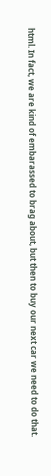html. In fact, we are kind of embarassed to brag about, but then to buy our next car we need to do that.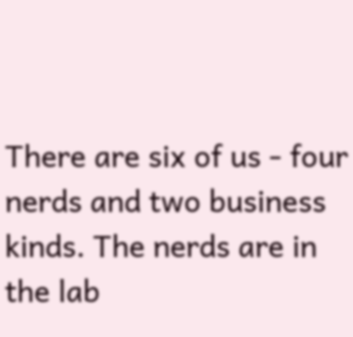There are six of us - four nerds and two business kinds. The nerds are in the lab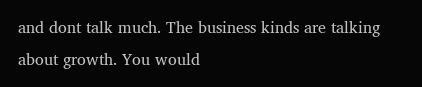and dont talk much. The business kinds are talking about growth. You would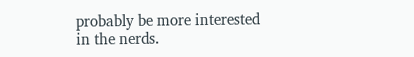probably be more interested in the nerds.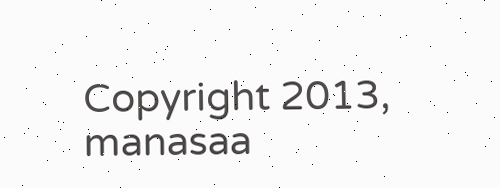Copyright 2013, manasaa